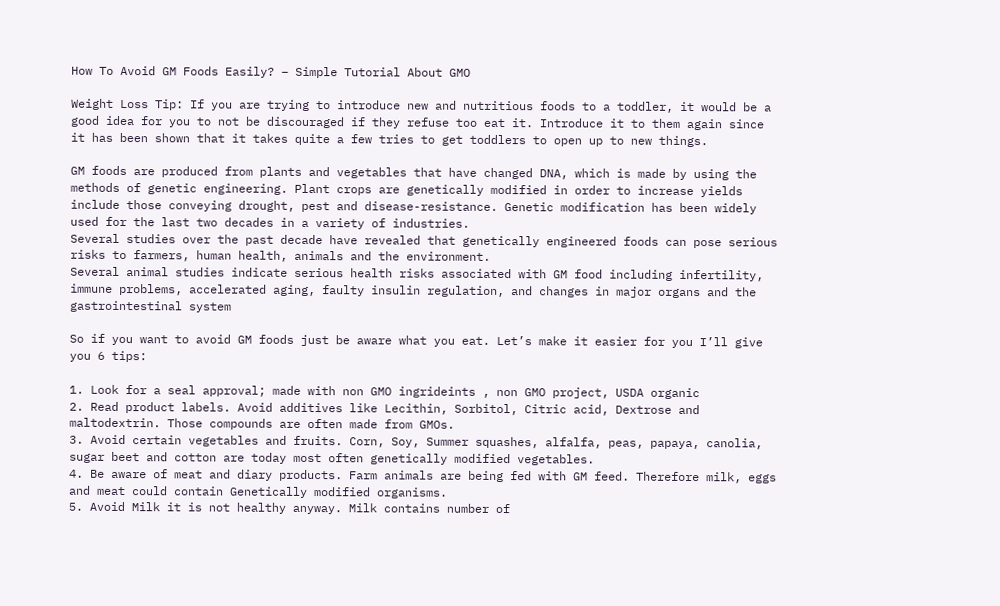How To Avoid GM Foods Easily? – Simple Tutorial About GMO

Weight Loss Tip: If you are trying to introduce new and nutritious foods to a toddler, it would be a good idea for you to not be discouraged if they refuse too eat it. Introduce it to them again since it has been shown that it takes quite a few tries to get toddlers to open up to new things.

GM foods are produced from plants and vegetables that have changed DNA, which is made by using the methods of genetic engineering. Plant crops are genetically modified in order to increase yields include those conveying drought, pest and disease-resistance. Genetic modification has been widely used for the last two decades in a variety of industries.
Several studies over the past decade have revealed that genetically engineered foods can pose serious risks to farmers, human health, animals and the environment.
Several animal studies indicate serious health risks associated with GM food including infertility, immune problems, accelerated aging, faulty insulin regulation, and changes in major organs and the gastrointestinal system

So if you want to avoid GM foods just be aware what you eat. Let’s make it easier for you I’ll give you 6 tips:

1. Look for a seal approval; made with non GMO ingrideints , non GMO project, USDA organic
2. Read product labels. Avoid additives like Lecithin, Sorbitol, Citric acid, Dextrose and maltodextrin. Those compounds are often made from GMOs.
3. Avoid certain vegetables and fruits. Corn, Soy, Summer squashes, alfalfa, peas, papaya, canolia, sugar beet and cotton are today most often genetically modified vegetables.
4. Be aware of meat and diary products. Farm animals are being fed with GM feed. Therefore milk, eggs and meat could contain Genetically modified organisms.
5. Avoid Milk it is not healthy anyway. Milk contains number of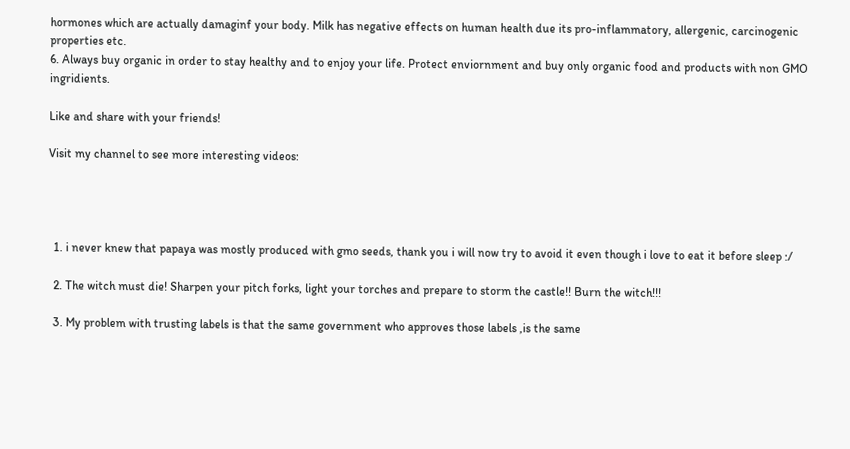hormones which are actually damaginf your body. Milk has negative effects on human health due its pro-inflammatory, allergenic, carcinogenic properties etc.
6. Always buy organic in order to stay healthy and to enjoy your life. Protect enviornment and buy only organic food and products with non GMO ingridients.

Like and share with your friends!

Visit my channel to see more interesting videos:




  1. i never knew that papaya was mostly produced with gmo seeds, thank you i will now try to avoid it even though i love to eat it before sleep :/

  2. The witch must die! Sharpen your pitch forks, light your torches and prepare to storm the castle!! Burn the witch!!!

  3. My problem with trusting labels is that the same government who approves those labels ,is the same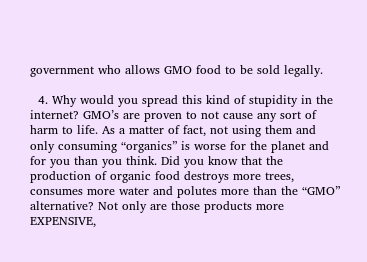government who allows GMO food to be sold legally.

  4. Why would you spread this kind of stupidity in the internet? GMO’s are proven to not cause any sort of harm to life. As a matter of fact, not using them and only consuming “organics” is worse for the planet and for you than you think. Did you know that the production of organic food destroys more trees, consumes more water and polutes more than the “GMO” alternative? Not only are those products more EXPENSIVE,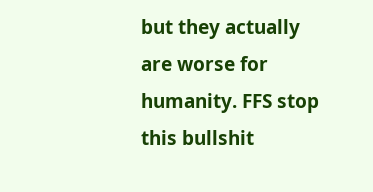but they actually are worse for humanity. FFS stop this bullshit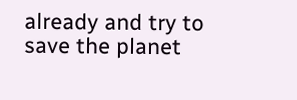already and try to save the planet